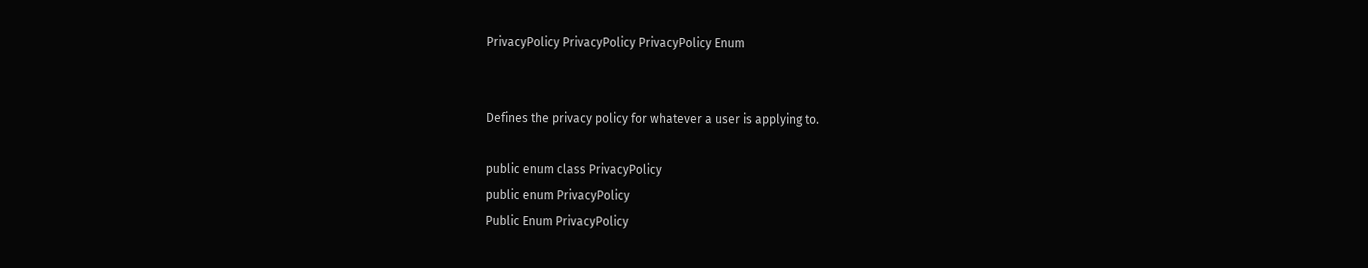PrivacyPolicy PrivacyPolicy PrivacyPolicy Enum


Defines the privacy policy for whatever a user is applying to.

public enum class PrivacyPolicy
public enum PrivacyPolicy
Public Enum PrivacyPolicy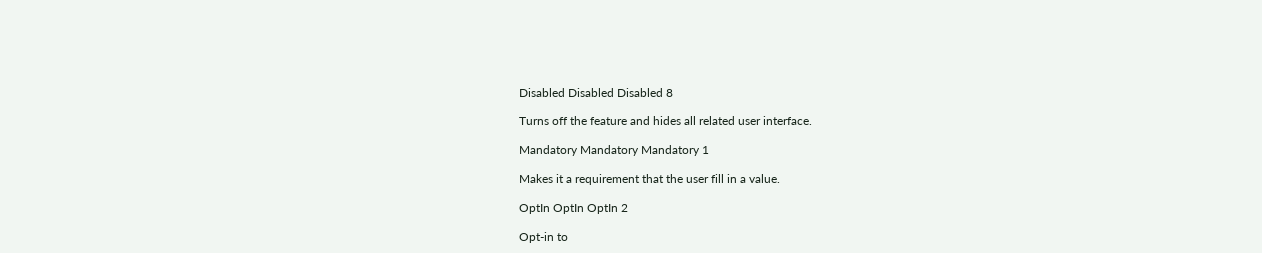Disabled Disabled Disabled 8

Turns off the feature and hides all related user interface.

Mandatory Mandatory Mandatory 1

Makes it a requirement that the user fill in a value.

OptIn OptIn OptIn 2

Opt-in to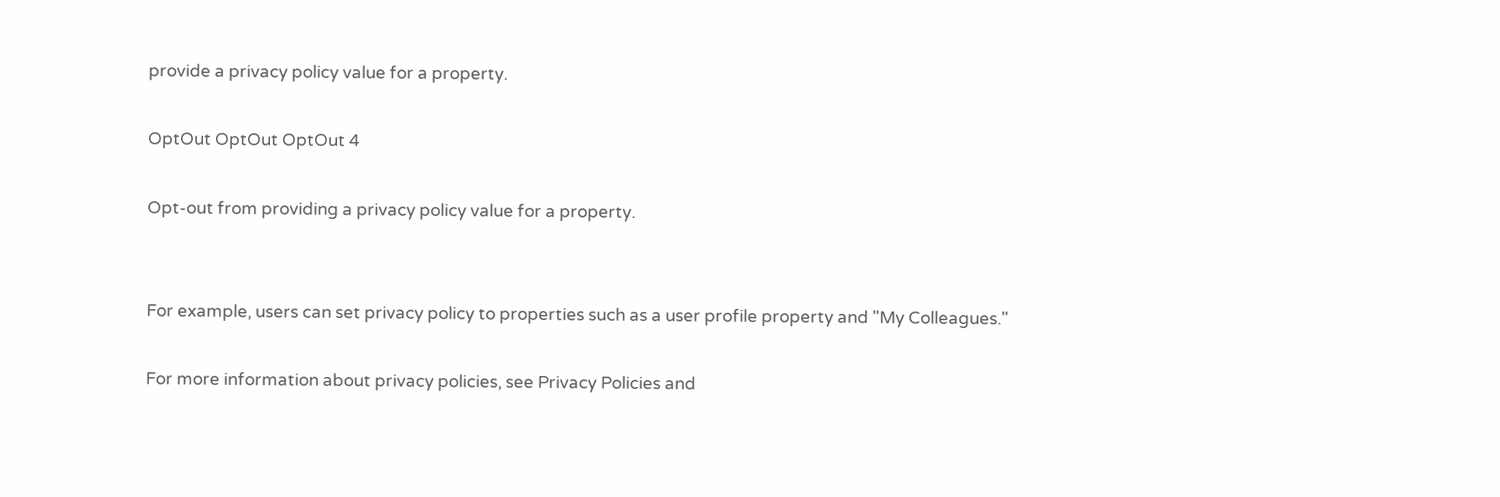provide a privacy policy value for a property.

OptOut OptOut OptOut 4

Opt-out from providing a privacy policy value for a property.


For example, users can set privacy policy to properties such as a user profile property and "My Colleagues."

For more information about privacy policies, see Privacy Policies and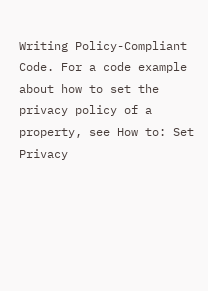Writing Policy-Compliant Code. For a code example about how to set the privacy policy of a property, see How to: Set Privacy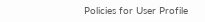Policies for User Profile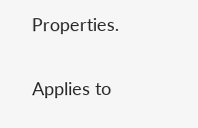Properties.

Applies to